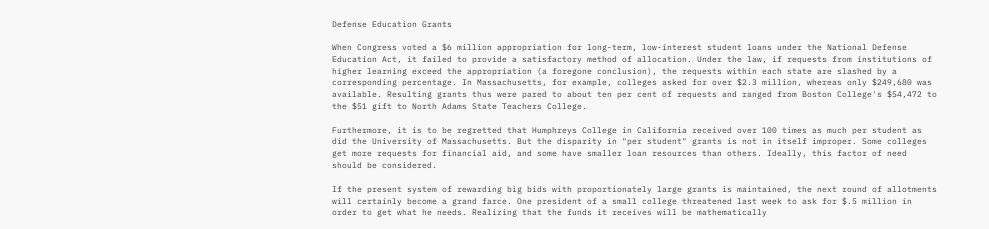Defense Education Grants

When Congress voted a $6 million appropriation for long-term, low-interest student loans under the National Defense Education Act, it failed to provide a satisfactory method of allocation. Under the law, if requests from institutions of higher learning exceed the appropriation (a foregone conclusion), the requests within each state are slashed by a corresponding percentage. In Massachusetts, for example, colleges asked for over $2.3 million, whereas only $249,680 was available. Resulting grants thus were pared to about ten per cent of requests and ranged from Boston College's $54,472 to the $51 gift to North Adams State Teachers College.

Furthermore, it is to be regretted that Humphreys College in California received over 100 times as much per student as did the University of Massachusetts. But the disparity in "per student" grants is not in itself improper. Some colleges get more requests for financial aid, and some have smaller loan resources than others. Ideally, this factor of need should be considered.

If the present system of rewarding big bids with proportionately large grants is maintained, the next round of allotments will certainly become a grand farce. One president of a small college threatened last week to ask for $.5 million in order to get what he needs. Realizing that the funds it receives will be mathematically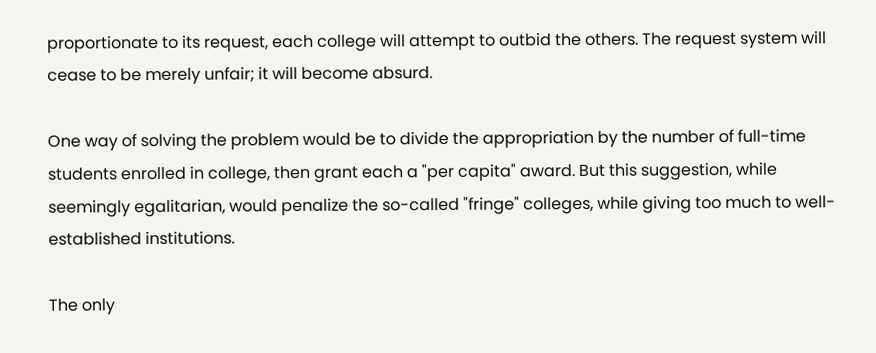proportionate to its request, each college will attempt to outbid the others. The request system will cease to be merely unfair; it will become absurd.

One way of solving the problem would be to divide the appropriation by the number of full-time students enrolled in college, then grant each a "per capita" award. But this suggestion, while seemingly egalitarian, would penalize the so-called "fringe" colleges, while giving too much to well-established institutions.

The only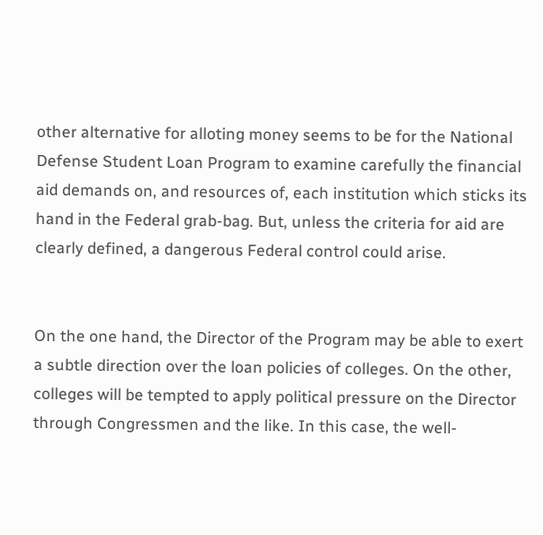other alternative for alloting money seems to be for the National Defense Student Loan Program to examine carefully the financial aid demands on, and resources of, each institution which sticks its hand in the Federal grab-bag. But, unless the criteria for aid are clearly defined, a dangerous Federal control could arise.


On the one hand, the Director of the Program may be able to exert a subtle direction over the loan policies of colleges. On the other, colleges will be tempted to apply political pressure on the Director through Congressmen and the like. In this case, the well-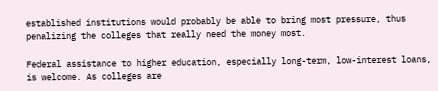established institutions would probably be able to bring most pressure, thus penalizing the colleges that really need the money most.

Federal assistance to higher education, especially long-term, low-interest loans, is welcome. As colleges are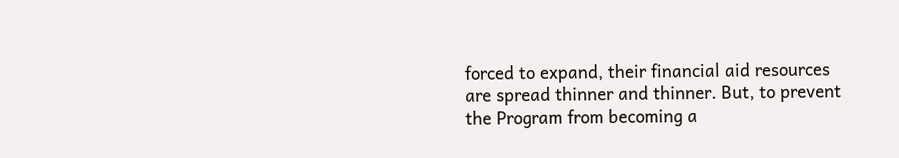forced to expand, their financial aid resources are spread thinner and thinner. But, to prevent the Program from becoming a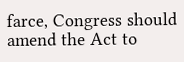farce, Congress should amend the Act to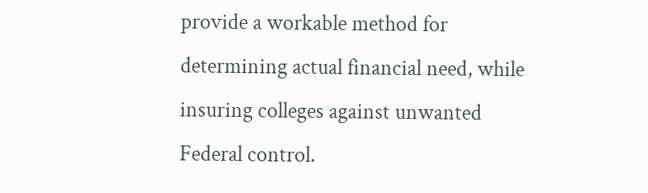provide a workable method for determining actual financial need, while insuring colleges against unwanted Federal control.